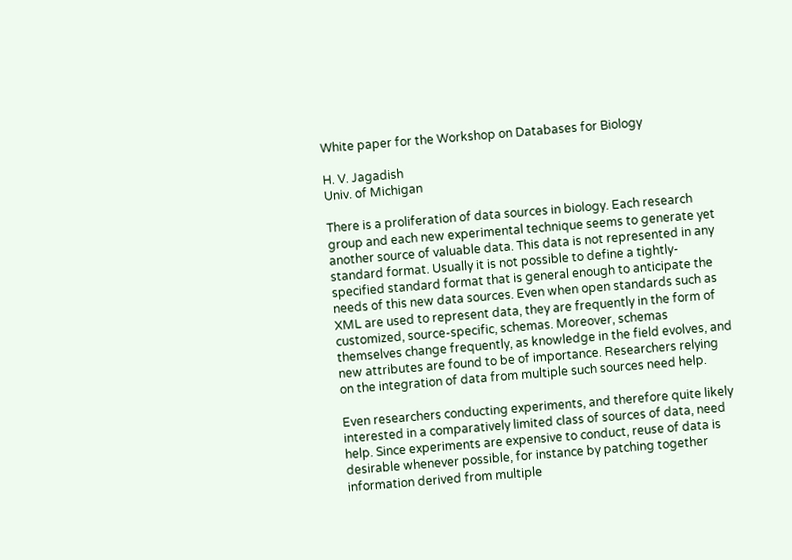White paper for the Workshop on Databases for Biology

H. V. Jagadish
Univ. of Michigan

There is a proliferation of data sources in biology. Each research group and each new experimental technique seems to generate yet another source of valuable data. This data is not represented in any standard format. Usually it is not possible to define a tightly-specified standard format that is general enough to anticipate the needs of this new data sources. Even when open standards such as XML are used to represent data, they are frequently in the form of customized, source-specific, schemas. Moreover, schemas themselves change frequently, as knowledge in the field evolves, and new attributes are found to be of importance. Researchers relying on the integration of data from multiple such sources need help.

Even researchers conducting experiments, and therefore quite likely interested in a comparatively limited class of sources of data, need help. Since experiments are expensive to conduct, reuse of data is desirable whenever possible, for instance by patching together information derived from multiple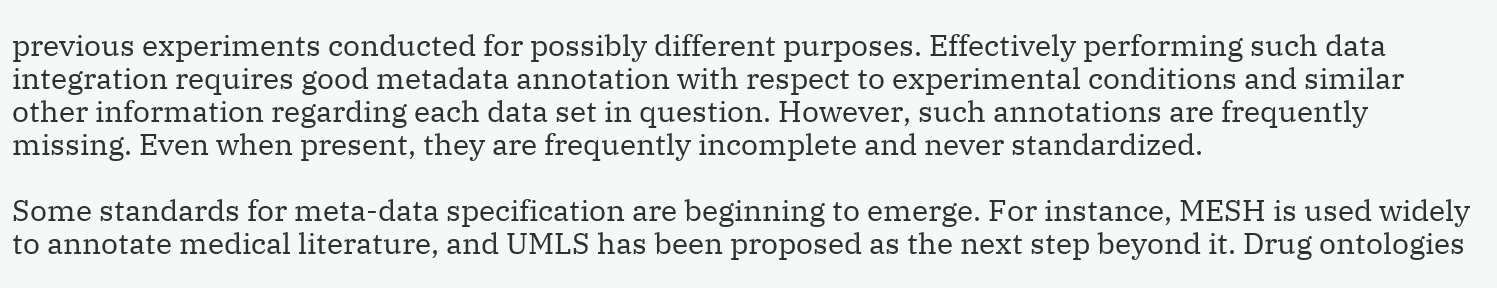previous experiments conducted for possibly different purposes. Effectively performing such data integration requires good metadata annotation with respect to experimental conditions and similar other information regarding each data set in question. However, such annotations are frequently missing. Even when present, they are frequently incomplete and never standardized.

Some standards for meta-data specification are beginning to emerge. For instance, MESH is used widely to annotate medical literature, and UMLS has been proposed as the next step beyond it. Drug ontologies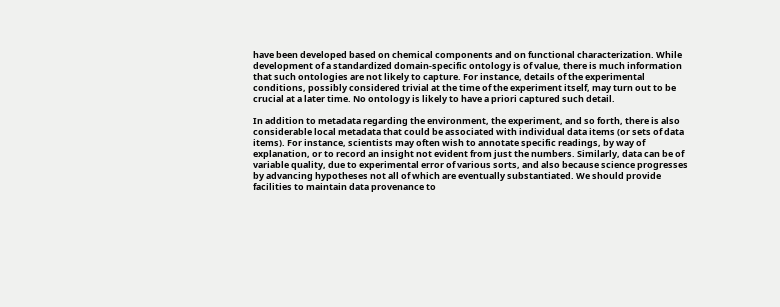have been developed based on chemical components and on functional characterization. While development of a standardized domain-specific ontology is of value, there is much information that such ontologies are not likely to capture. For instance, details of the experimental conditions, possibly considered trivial at the time of the experiment itself, may turn out to be crucial at a later time. No ontology is likely to have a priori captured such detail.

In addition to metadata regarding the environment, the experiment, and so forth, there is also considerable local metadata that could be associated with individual data items (or sets of data items). For instance, scientists may often wish to annotate specific readings, by way of explanation, or to record an insight not evident from just the numbers. Similarly, data can be of variable quality, due to experimental error of various sorts, and also because science progresses by advancing hypotheses not all of which are eventually substantiated. We should provide facilities to maintain data provenance to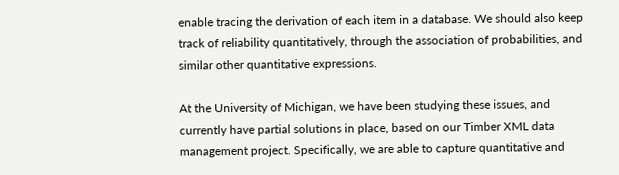enable tracing the derivation of each item in a database. We should also keep track of reliability quantitatively, through the association of probabilities, and similar other quantitative expressions.

At the University of Michigan, we have been studying these issues, and currently have partial solutions in place, based on our Timber XML data management project. Specifically, we are able to capture quantitative and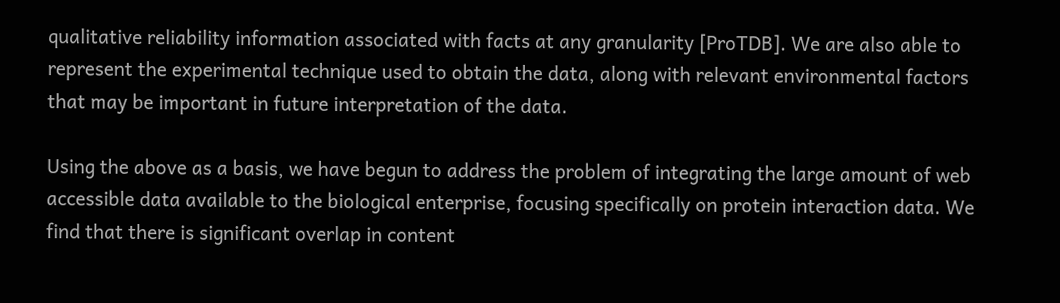qualitative reliability information associated with facts at any granularity [ProTDB]. We are also able to represent the experimental technique used to obtain the data, along with relevant environmental factors that may be important in future interpretation of the data.

Using the above as a basis, we have begun to address the problem of integrating the large amount of web accessible data available to the biological enterprise, focusing specifically on protein interaction data. We find that there is significant overlap in content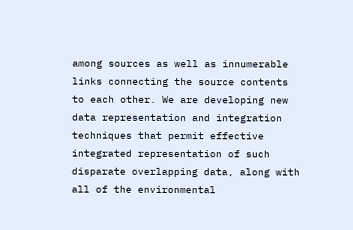among sources as well as innumerable links connecting the source contents to each other. We are developing new data representation and integration techniques that permit effective integrated representation of such disparate overlapping data, along with all of the environmental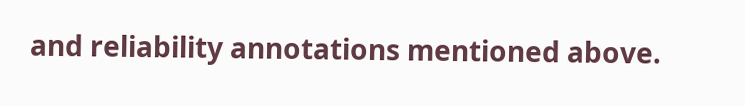and reliability annotations mentioned above.